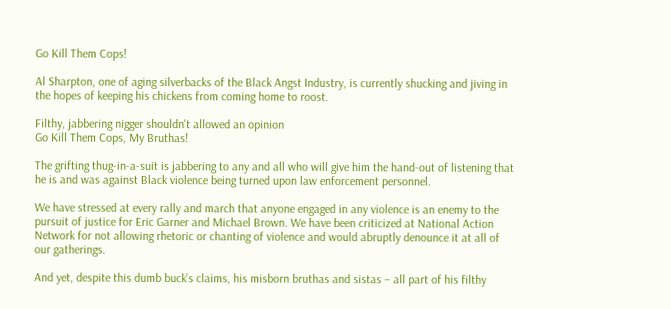Go Kill Them Cops!

Al Sharpton, one of aging silverbacks of the Black Angst Industry, is currently shucking and jiving in the hopes of keeping his chickens from coming home to roost.

Filthy, jabbering nigger shouldn't allowed an opinion
Go Kill Them Cops, My Bruthas!

The grifting thug-in-a-suit is jabbering to any and all who will give him the hand-out of listening that he is and was against Black violence being turned upon law enforcement personnel.

We have stressed at every rally and march that anyone engaged in any violence is an enemy to the pursuit of justice for Eric Garner and Michael Brown. We have been criticized at National Action Network for not allowing rhetoric or chanting of violence and would abruptly denounce it at all of our gatherings.

And yet, despite this dumb buck’s claims, his misborn bruthas and sistas – all part of his filthy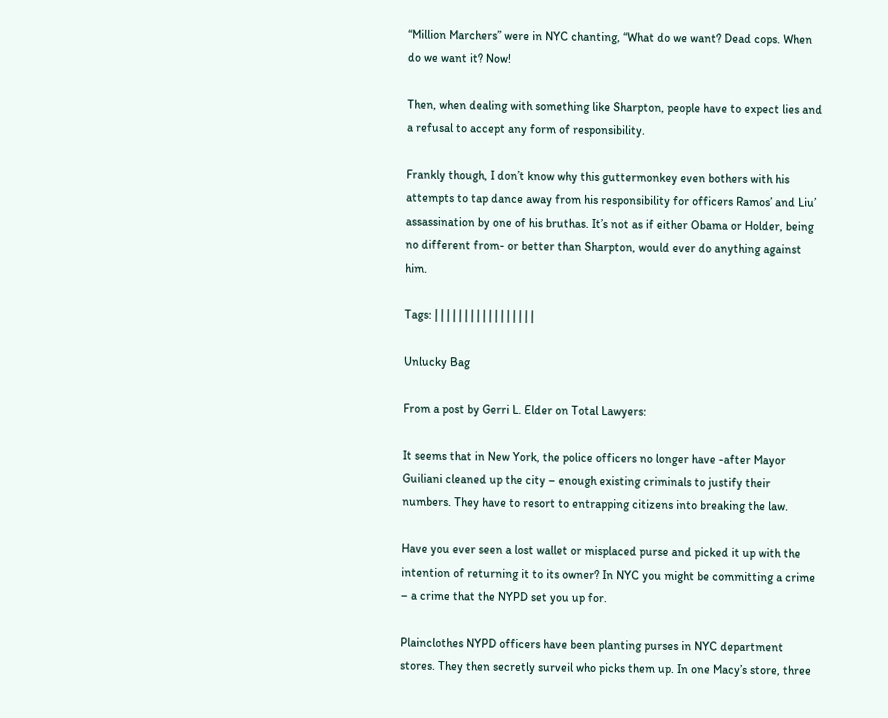“Million Marchers” were in NYC chanting, “What do we want? Dead cops. When do we want it? Now!

Then, when dealing with something like Sharpton, people have to expect lies and a refusal to accept any form of responsibility.

Frankly though, I don’t know why this guttermonkey even bothers with his attempts to tap dance away from his responsibility for officers Ramos’ and Liu’ assassination by one of his bruthas. It’s not as if either Obama or Holder, being no different from- or better than Sharpton, would ever do anything against him.

Tags: | | | | | | | | | | | | | | | | |

Unlucky Bag

From a post by Gerri L. Elder on Total Lawyers:

It seems that in New York, the police officers no longer have -after Mayor Guiliani cleaned up the city – enough existing criminals to justify their numbers. They have to resort to entrapping citizens into breaking the law.

Have you ever seen a lost wallet or misplaced purse and picked it up with the intention of returning it to its owner? In NYC you might be committing a crime – a crime that the NYPD set you up for.

Plainclothes NYPD officers have been planting purses in NYC department stores. They then secretly surveil who picks them up. In one Macy’s store, three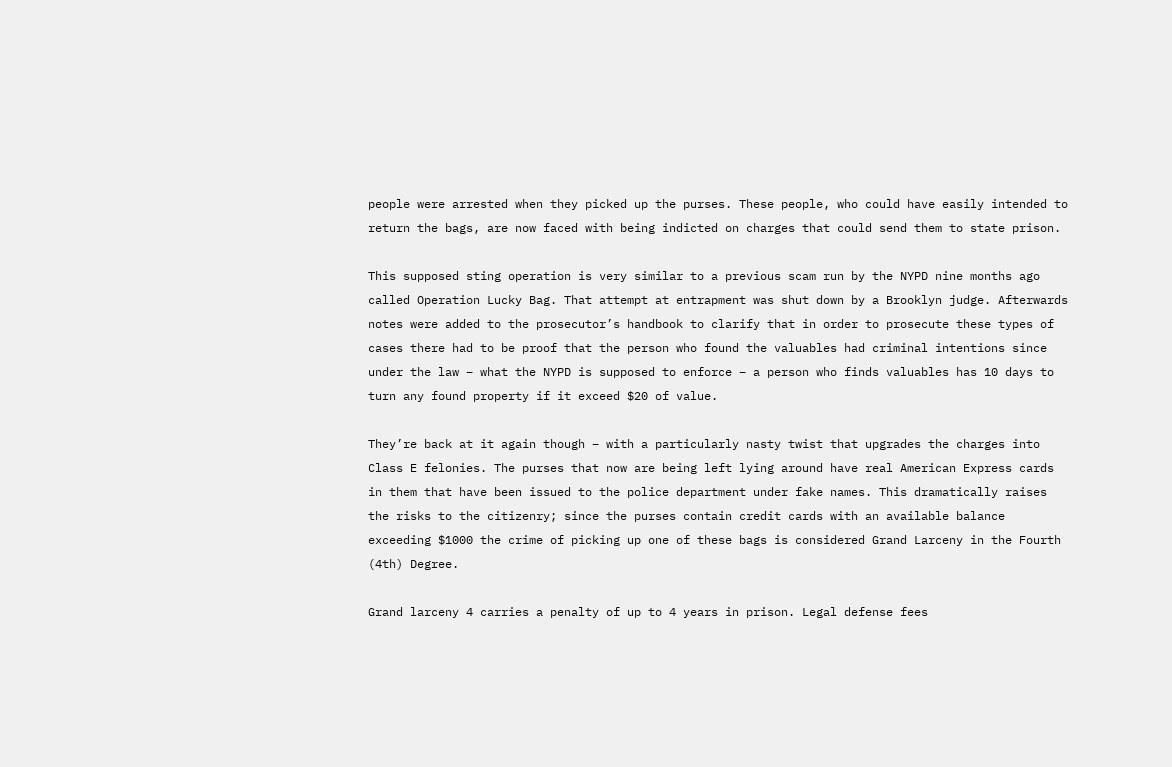people were arrested when they picked up the purses. These people, who could have easily intended to return the bags, are now faced with being indicted on charges that could send them to state prison.

This supposed sting operation is very similar to a previous scam run by the NYPD nine months ago called Operation Lucky Bag. That attempt at entrapment was shut down by a Brooklyn judge. Afterwards notes were added to the prosecutor’s handbook to clarify that in order to prosecute these types of cases there had to be proof that the person who found the valuables had criminal intentions since under the law – what the NYPD is supposed to enforce – a person who finds valuables has 10 days to turn any found property if it exceed $20 of value.

They’re back at it again though – with a particularly nasty twist that upgrades the charges into Class E felonies. The purses that now are being left lying around have real American Express cards in them that have been issued to the police department under fake names. This dramatically raises the risks to the citizenry; since the purses contain credit cards with an available balance exceeding $1000 the crime of picking up one of these bags is considered Grand Larceny in the Fourth (4th) Degree.

Grand larceny 4 carries a penalty of up to 4 years in prison. Legal defense fees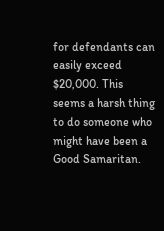for defendants can easily exceed $20,000. This seems a harsh thing to do someone who might have been a Good Samaritan.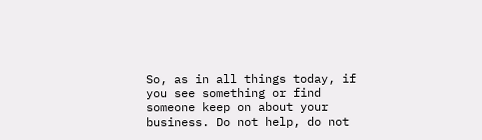So, as in all things today, if you see something or find someone keep on about your business. Do not help, do not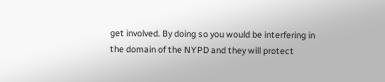get involved. By doing so you would be interfering in the domain of the NYPD and they will protect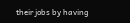their jobs by having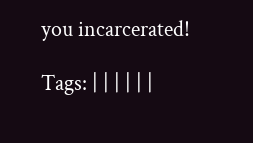you incarcerated!

Tags: | | | | | |